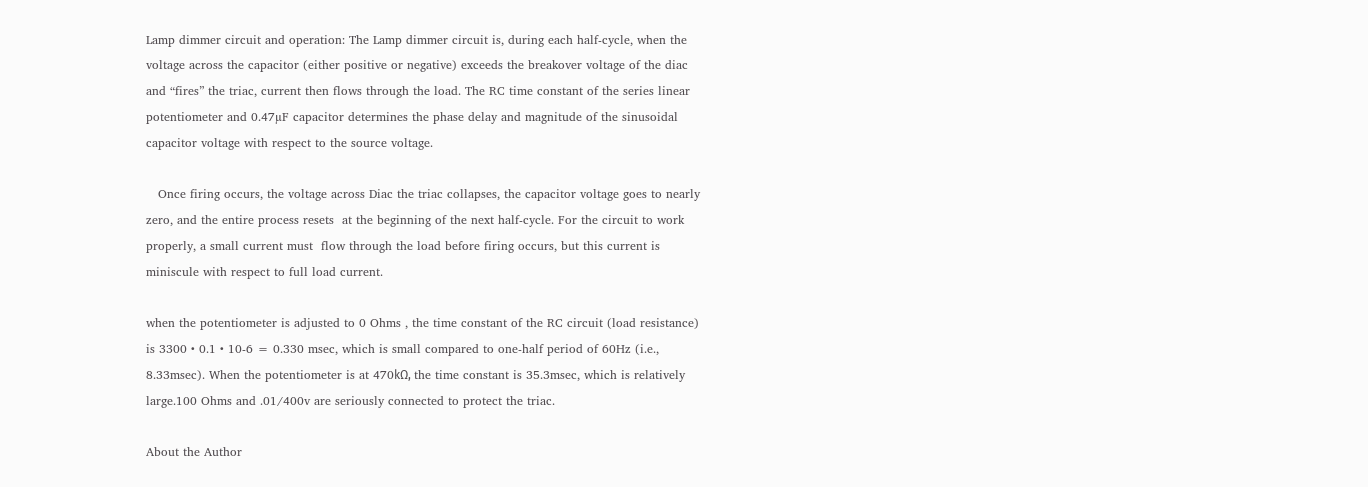Lamp dimmer circuit and operation: The Lamp dimmer circuit is, during each half-cycle, when the voltage across the capacitor (either positive or negative) exceeds the breakover voltage of the diac and “fires” the triac, current then flows through the load. The RC time constant of the series linear potentiometer and 0.47µF capacitor determines the phase delay and magnitude of the sinusoidal capacitor voltage with respect to the source voltage.

   Once firing occurs, the voltage across Diac the triac collapses, the capacitor voltage goes to nearly zero, and the entire process resets  at the beginning of the next half-cycle. For the circuit to work properly, a small current must  flow through the load before firing occurs, but this current is miniscule with respect to full load current.

when the potentiometer is adjusted to 0 Ohms , the time constant of the RC circuit (load resistance) is 3300 • 0.1 • 10-6 = 0.330 msec, which is small compared to one-half period of 60Hz (i.e., 8.33msec). When the potentiometer is at 470kΩ, the time constant is 35.3msec, which is relatively large.100 Ohms and .01/400v are seriously connected to protect the triac.

About the Author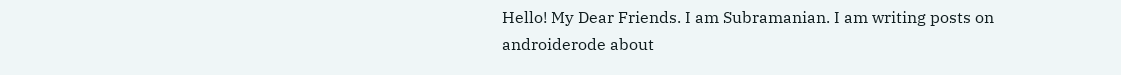Hello! My Dear Friends. I am Subramanian. I am writing posts on androiderode about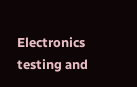Electronics testing and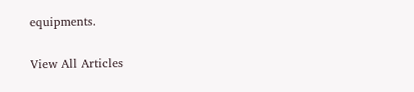equipments.

View All Articles